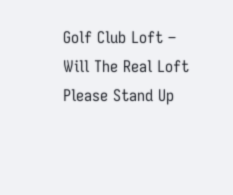Golf Club Loft – Will The Real Loft Please Stand Up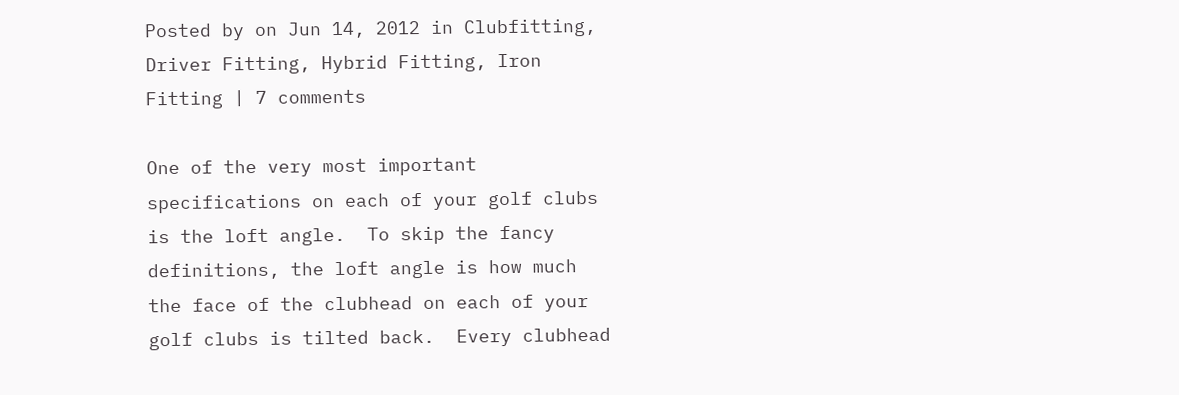Posted by on Jun 14, 2012 in Clubfitting, Driver Fitting, Hybrid Fitting, Iron Fitting | 7 comments

One of the very most important specifications on each of your golf clubs is the loft angle.  To skip the fancy definitions, the loft angle is how much the face of the clubhead on each of your golf clubs is tilted back.  Every clubhead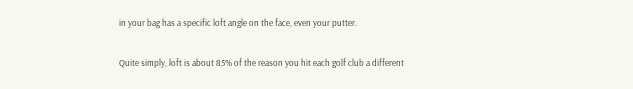in your bag has a specific loft angle on the face, even your putter.

Quite simply, loft is about 85% of the reason you hit each golf club a different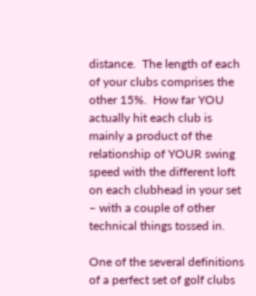distance.  The length of each of your clubs comprises the other 15%.  How far YOU actually hit each club is mainly a product of the relationship of YOUR swing speed with the different loft on each clubhead in your set – with a couple of other technical things tossed in.

One of the several definitions of a perfect set of golf clubs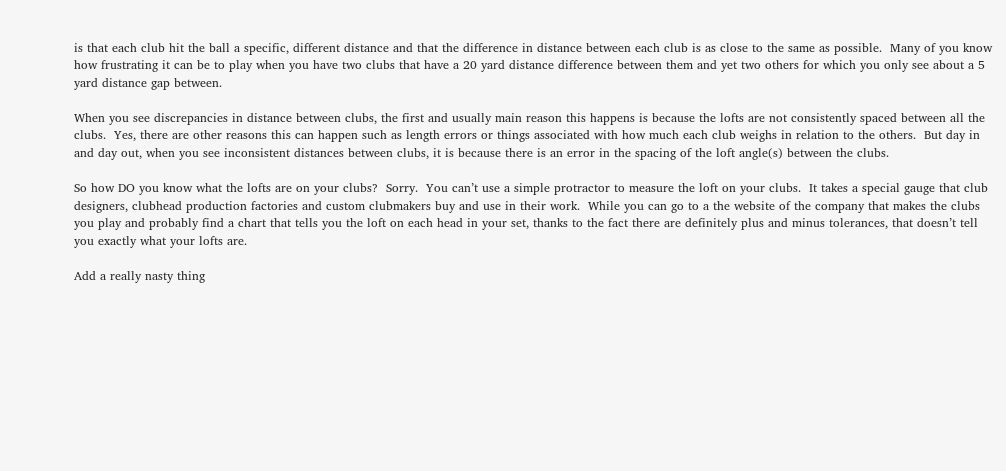is that each club hit the ball a specific, different distance and that the difference in distance between each club is as close to the same as possible.  Many of you know how frustrating it can be to play when you have two clubs that have a 20 yard distance difference between them and yet two others for which you only see about a 5 yard distance gap between.

When you see discrepancies in distance between clubs, the first and usually main reason this happens is because the lofts are not consistently spaced between all the clubs.  Yes, there are other reasons this can happen such as length errors or things associated with how much each club weighs in relation to the others.  But day in and day out, when you see inconsistent distances between clubs, it is because there is an error in the spacing of the loft angle(s) between the clubs.

So how DO you know what the lofts are on your clubs?  Sorry.  You can’t use a simple protractor to measure the loft on your clubs.  It takes a special gauge that club designers, clubhead production factories and custom clubmakers buy and use in their work.  While you can go to a the website of the company that makes the clubs you play and probably find a chart that tells you the loft on each head in your set, thanks to the fact there are definitely plus and minus tolerances, that doesn’t tell you exactly what your lofts are.

Add a really nasty thing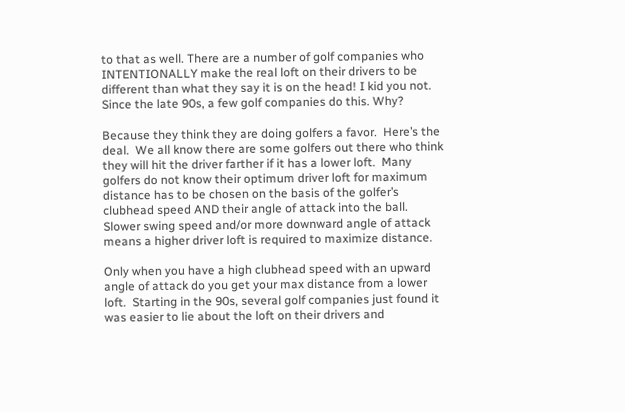to that as well. There are a number of golf companies who INTENTIONALLY make the real loft on their drivers to be different than what they say it is on the head! I kid you not. Since the late 90s, a few golf companies do this. Why?

Because they think they are doing golfers a favor.  Here’s the deal.  We all know there are some golfers out there who think they will hit the driver farther if it has a lower loft.  Many golfers do not know their optimum driver loft for maximum distance has to be chosen on the basis of the golfer’s clubhead speed AND their angle of attack into the ball.  Slower swing speed and/or more downward angle of attack means a higher driver loft is required to maximize distance.

Only when you have a high clubhead speed with an upward angle of attack do you get your max distance from a lower loft.  Starting in the 90s, several golf companies just found it was easier to lie about the loft on their drivers and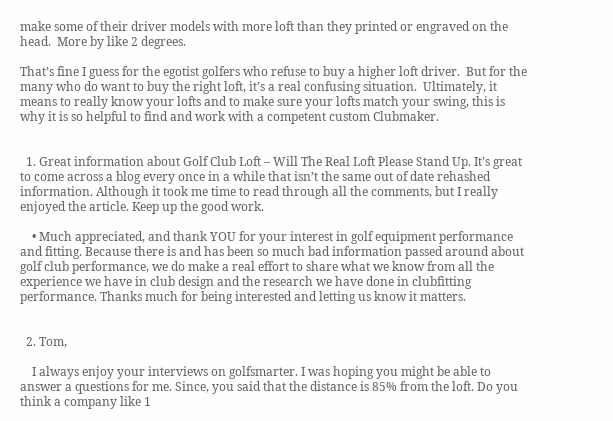make some of their driver models with more loft than they printed or engraved on the head.  More by like 2 degrees.

That’s fine I guess for the egotist golfers who refuse to buy a higher loft driver.  But for the many who do want to buy the right loft, it’s a real confusing situation.  Ultimately, it means to really know your lofts and to make sure your lofts match your swing, this is why it is so helpful to find and work with a competent custom Clubmaker.


  1. Great information about Golf Club Loft – Will The Real Loft Please Stand Up. It’s great to come across a blog every once in a while that isn’t the same out of date rehashed information. Although it took me time to read through all the comments, but I really enjoyed the article. Keep up the good work.

    • Much appreciated, and thank YOU for your interest in golf equipment performance and fitting. Because there is and has been so much bad information passed around about golf club performance, we do make a real effort to share what we know from all the experience we have in club design and the research we have done in clubfitting performance. Thanks much for being interested and letting us know it matters.


  2. Tom,

    I always enjoy your interviews on golfsmarter. I was hoping you might be able to answer a questions for me. Since, you said that the distance is 85% from the loft. Do you think a company like 1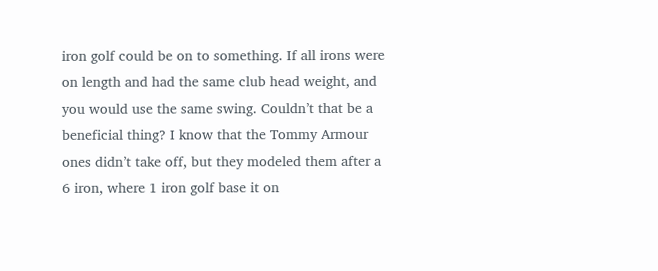iron golf could be on to something. If all irons were on length and had the same club head weight, and you would use the same swing. Couldn’t that be a beneficial thing? I know that the Tommy Armour ones didn’t take off, but they modeled them after a 6 iron, where 1 iron golf base it on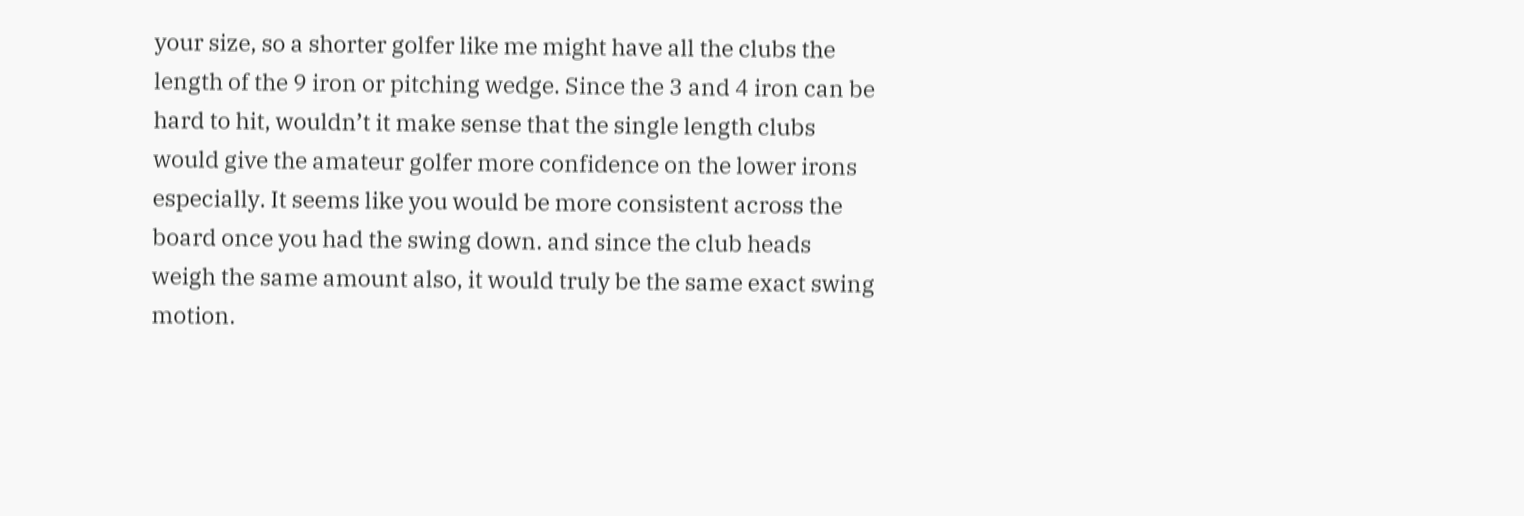your size, so a shorter golfer like me might have all the clubs the length of the 9 iron or pitching wedge. Since the 3 and 4 iron can be hard to hit, wouldn’t it make sense that the single length clubs would give the amateur golfer more confidence on the lower irons especially. It seems like you would be more consistent across the board once you had the swing down. and since the club heads weigh the same amount also, it would truly be the same exact swing motion.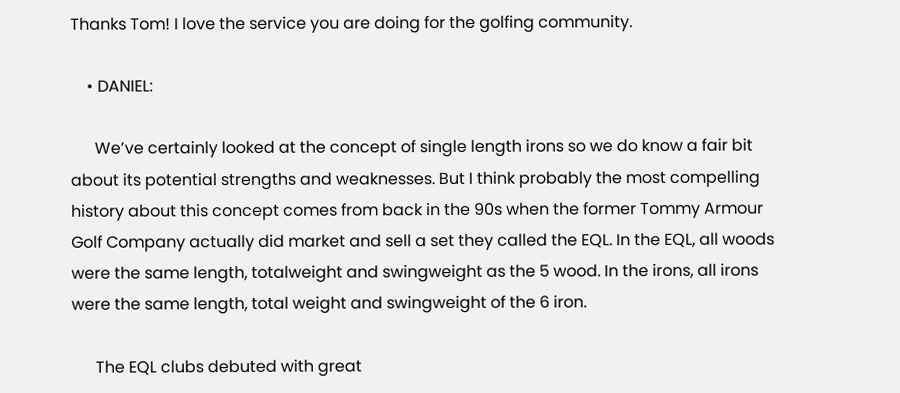Thanks Tom! I love the service you are doing for the golfing community.

    • DANIEL:

      We’ve certainly looked at the concept of single length irons so we do know a fair bit about its potential strengths and weaknesses. But I think probably the most compelling history about this concept comes from back in the 90s when the former Tommy Armour Golf Company actually did market and sell a set they called the EQL. In the EQL, all woods were the same length, totalweight and swingweight as the 5 wood. In the irons, all irons were the same length, total weight and swingweight of the 6 iron.

      The EQL clubs debuted with great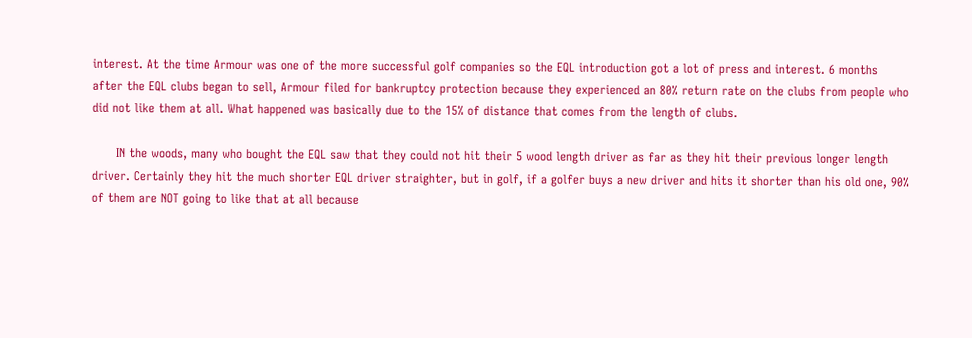interest. At the time Armour was one of the more successful golf companies so the EQL introduction got a lot of press and interest. 6 months after the EQL clubs began to sell, Armour filed for bankruptcy protection because they experienced an 80% return rate on the clubs from people who did not like them at all. What happened was basically due to the 15% of distance that comes from the length of clubs.

      IN the woods, many who bought the EQL saw that they could not hit their 5 wood length driver as far as they hit their previous longer length driver. Certainly they hit the much shorter EQL driver straighter, but in golf, if a golfer buys a new driver and hits it shorter than his old one, 90% of them are NOT going to like that at all because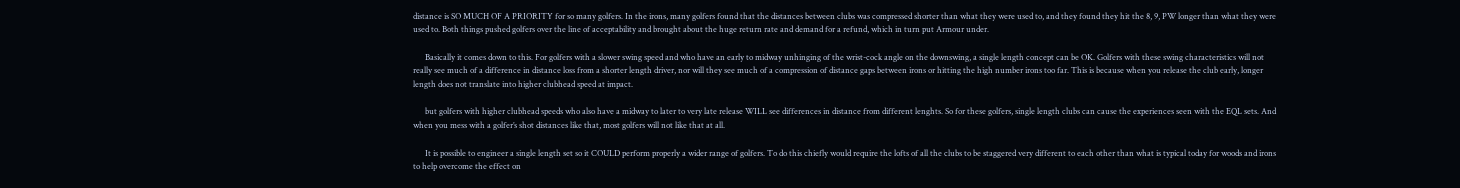distance is SO MUCH OF A PRIORITY for so many golfers. In the irons, many golfers found that the distances between clubs was compressed shorter than what they were used to, and they found they hit the 8, 9, PW longer than what they were used to. Both things pushed golfers over the line of acceptability and brought about the huge return rate and demand for a refund, which in turn put Armour under.

      Basically it comes down to this. For golfers with a slower swing speed and who have an early to midway unhinging of the wrist-cock angle on the downswing, a single length concept can be OK. Golfers with these swing characteristics will not really see much of a difference in distance loss from a shorter length driver, nor will they see much of a compression of distance gaps between irons or hitting the high number irons too far. This is because when you release the club early, longer length does not translate into higher clubhead speed at impact.

      but golfers with higher clubhead speeds who also have a midway to later to very late release WILL see differences in distance from different lenghts. So for these golfers, single length clubs can cause the experiences seen with the EQL sets. And when you mess with a golfer’s shot distances like that, most golfers will not like that at all.

      It is possible to engineer a single length set so it COULD perform properly a wider range of golfers. To do this chiefly would require the lofts of all the clubs to be staggered very different to each other than what is typical today for woods and irons to help overcome the effect on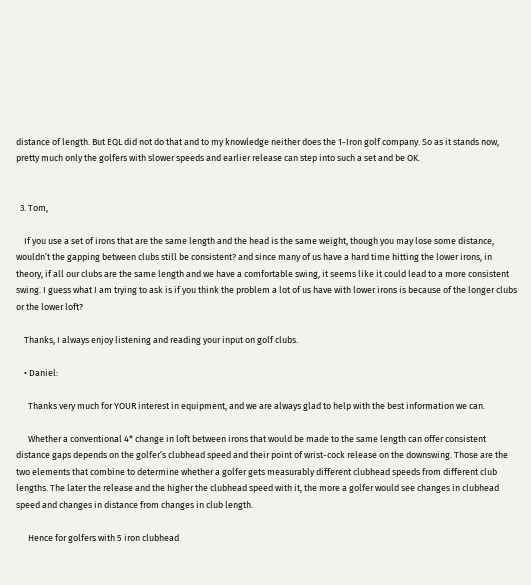distance of length. But EQL did not do that and to my knowledge neither does the 1-Iron golf company. So as it stands now, pretty much only the golfers with slower speeds and earlier release can step into such a set and be OK.


  3. Tom,

    If you use a set of irons that are the same length and the head is the same weight, though you may lose some distance, wouldn’t the gapping between clubs still be consistent? and since many of us have a hard time hitting the lower irons, in theory, if all our clubs are the same length and we have a comfortable swing, it seems like it could lead to a more consistent swing. I guess what I am trying to ask is if you think the problem a lot of us have with lower irons is because of the longer clubs or the lower loft?

    Thanks, I always enjoy listening and reading your input on golf clubs.

    • Daniel:

      Thanks very much for YOUR interest in equipment, and we are always glad to help with the best information we can.

      Whether a conventional 4* change in loft between irons that would be made to the same length can offer consistent distance gaps depends on the golfer’s clubhead speed and their point of wrist-cock release on the downswing. Those are the two elements that combine to determine whether a golfer gets measurably different clubhead speeds from different club lengths. The later the release and the higher the clubhead speed with it, the more a golfer would see changes in clubhead speed and changes in distance from changes in club length.

      Hence for golfers with 5 iron clubhead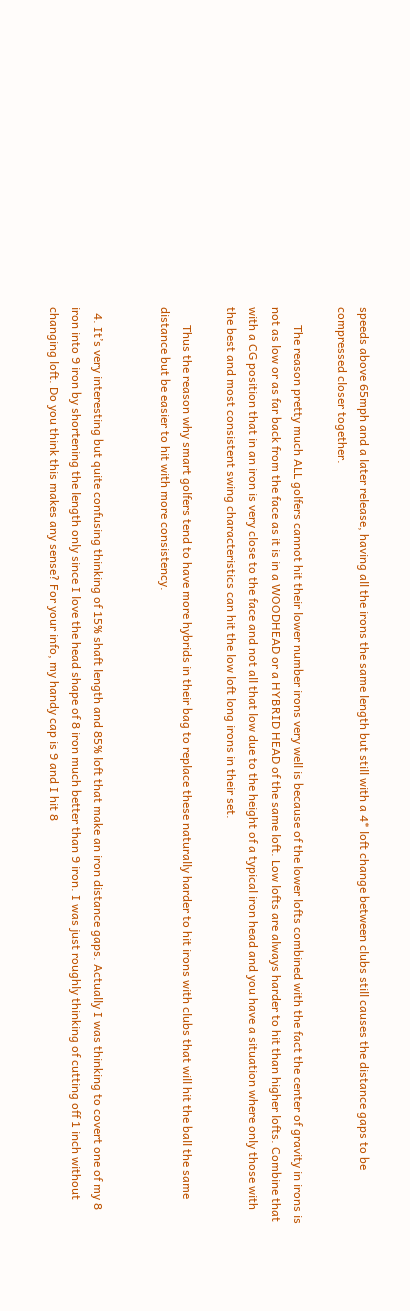speeds above 65mph and a later release, having all the irons the same length but still with a 4* loft change between clubs still causes the distance gaps to be compressed closer together.

      The reason pretty much ALL golfers cannot hit their lower number irons very well is because of the lower lofts combined with the fact the center of gravity in irons is not as low or as far back from the face as it is in a WOODHEAD or a HYBRID HEAD of the same loft. Low lofts are always harder to hit than higher lofts. Combine that with a CG position that in an iron is very close to the face and not all that low due to the height of a typical iron head and you have a situation where only those with the best and most consistent swing characteristics can hit the low loft long irons in their set.

      Thus the reason why smart golfers tend to have more hybrids in their bag to replace these naturally harder to hit irons with clubs that will hit the ball the same distance but be easier to hit with more consistency.


  4. It’s very interesting but quite confusing thinking of 15% shaft length and 85% loft that make an iron distance gaps. Actually I was thinking to covert one of my 8 iron into 9 iron by shortening the length only since I love the head shape of 8 iron much better than 9 iron. I was just roughly thinking of cutting off 1 inch without changing loft. Do you think this makes any sense? For your info, my handy cap is 9 and I hit 8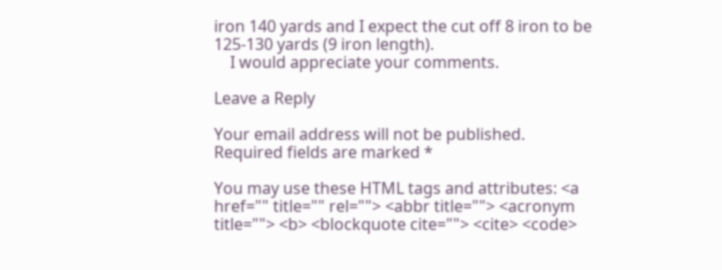iron 140 yards and I expect the cut off 8 iron to be 125-130 yards (9 iron length).
    I would appreciate your comments.

Leave a Reply

Your email address will not be published. Required fields are marked *

You may use these HTML tags and attributes: <a href="" title="" rel=""> <abbr title=""> <acronym title=""> <b> <blockquote cite=""> <cite> <code>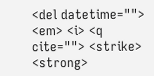<del datetime=""> <em> <i> <q cite=""> <strike> <strong>